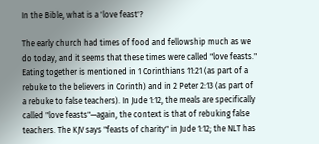In the Bible, what is a 'love feast'?

The early church had times of food and fellowship much as we do today, and it seems that these times were called "love feasts." Eating together is mentioned in 1 Corinthians 11:21 (as part of a rebuke to the believers in Corinth) and in 2 Peter 2:13 (as part of a rebuke to false teachers). In Jude 1:12, the meals are specifically called "love feasts"—again, the context is that of rebuking false teachers. The KJV says "feasts of charity" in Jude 1:12; the NLT has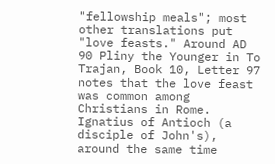"fellowship meals"; most other translations put "love feasts." Around AD 90 Pliny the Younger in To Trajan, Book 10, Letter 97 notes that the love feast was common among Christians in Rome. Ignatius of Antioch (a disciple of John's), around the same time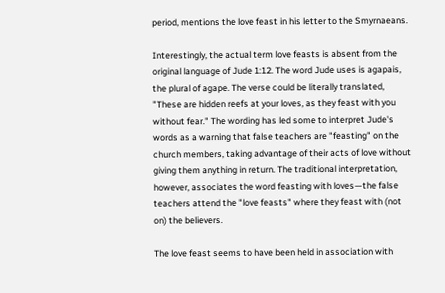period, mentions the love feast in his letter to the Smyrnaeans.

Interestingly, the actual term love feasts is absent from the original language of Jude 1:12. The word Jude uses is agapais, the plural of agape. The verse could be literally translated, "These are hidden reefs at your loves, as they feast with you without fear." The wording has led some to interpret Jude's words as a warning that false teachers are "feasting" on the church members, taking advantage of their acts of love without giving them anything in return. The traditional interpretation, however, associates the word feasting with loves—the false teachers attend the "love feasts" where they feast with (not on) the believers.

The love feast seems to have been held in association with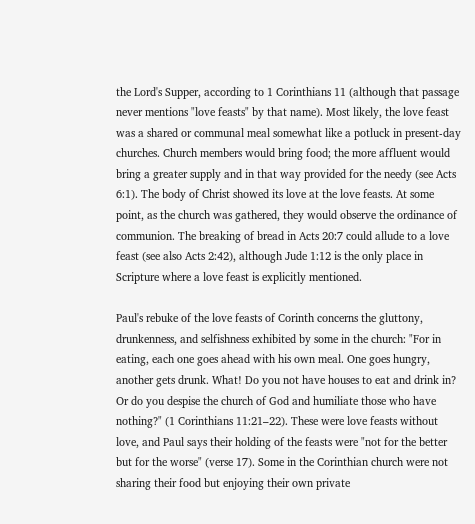the Lord's Supper, according to 1 Corinthians 11 (although that passage never mentions "love feasts" by that name). Most likely, the love feast was a shared or communal meal somewhat like a potluck in present-day churches. Church members would bring food; the more affluent would bring a greater supply and in that way provided for the needy (see Acts 6:1). The body of Christ showed its love at the love feasts. At some point, as the church was gathered, they would observe the ordinance of communion. The breaking of bread in Acts 20:7 could allude to a love feast (see also Acts 2:42), although Jude 1:12 is the only place in Scripture where a love feast is explicitly mentioned.

Paul's rebuke of the love feasts of Corinth concerns the gluttony, drunkenness, and selfishness exhibited by some in the church: "For in eating, each one goes ahead with his own meal. One goes hungry, another gets drunk. What! Do you not have houses to eat and drink in? Or do you despise the church of God and humiliate those who have nothing?" (1 Corinthians 11:21–22). These were love feasts without love, and Paul says their holding of the feasts were "not for the better but for the worse" (verse 17). Some in the Corinthian church were not sharing their food but enjoying their own private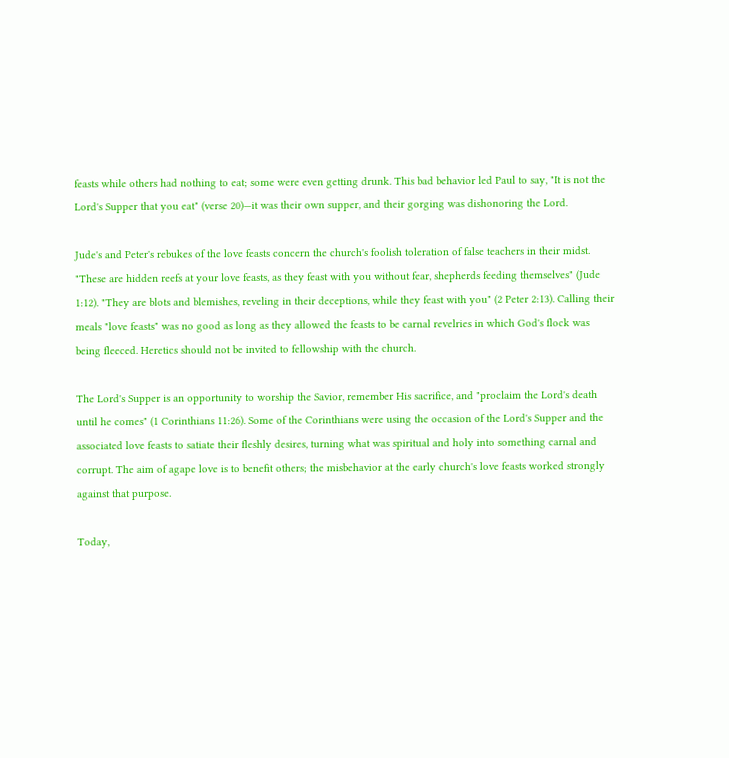feasts while others had nothing to eat; some were even getting drunk. This bad behavior led Paul to say, "It is not the Lord's Supper that you eat" (verse 20)—it was their own supper, and their gorging was dishonoring the Lord.

Jude's and Peter's rebukes of the love feasts concern the church's foolish toleration of false teachers in their midst. "These are hidden reefs at your love feasts, as they feast with you without fear, shepherds feeding themselves" (Jude 1:12). "They are blots and blemishes, reveling in their deceptions, while they feast with you" (2 Peter 2:13). Calling their meals "love feasts" was no good as long as they allowed the feasts to be carnal revelries in which God's flock was being fleeced. Heretics should not be invited to fellowship with the church.

The Lord's Supper is an opportunity to worship the Savior, remember His sacrifice, and "proclaim the Lord's death until he comes" (1 Corinthians 11:26). Some of the Corinthians were using the occasion of the Lord's Supper and the associated love feasts to satiate their fleshly desires, turning what was spiritual and holy into something carnal and corrupt. The aim of agape love is to benefit others; the misbehavior at the early church's love feasts worked strongly against that purpose.

Today,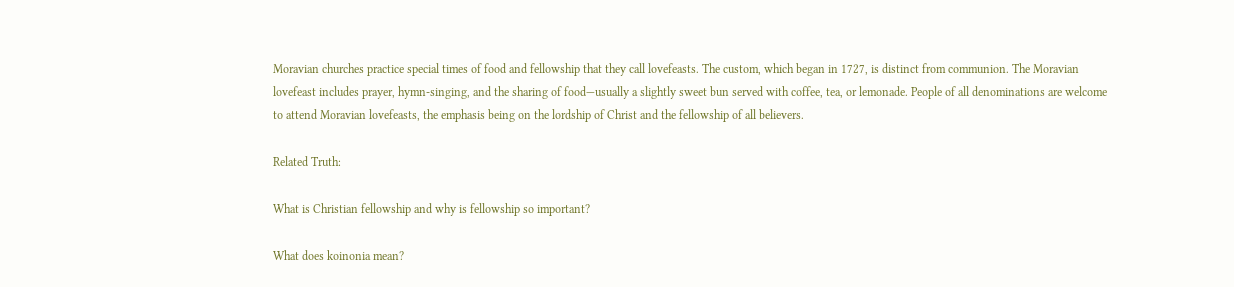Moravian churches practice special times of food and fellowship that they call lovefeasts. The custom, which began in 1727, is distinct from communion. The Moravian lovefeast includes prayer, hymn-singing, and the sharing of food—usually a slightly sweet bun served with coffee, tea, or lemonade. People of all denominations are welcome to attend Moravian lovefeasts, the emphasis being on the lordship of Christ and the fellowship of all believers.

Related Truth:

What is Christian fellowship and why is fellowship so important?

What does koinonia mean?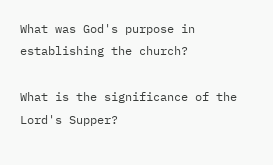What was God's purpose in establishing the church?

What is the significance of the Lord's Supper?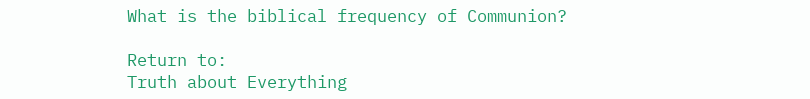What is the biblical frequency of Communion?

Return to:
Truth about Everything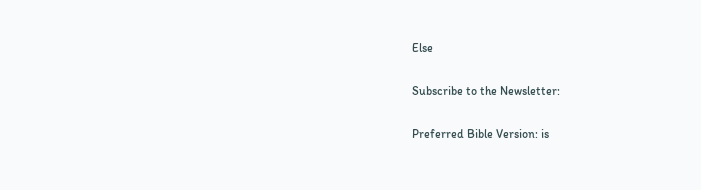Else

Subscribe to the Newsletter:

Preferred Bible Version: is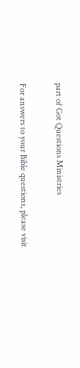part of Got Questions Ministries

For answers to your Bible questions, please visit